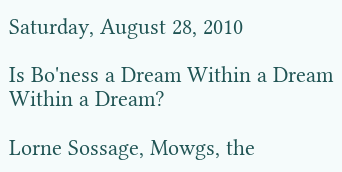Saturday, August 28, 2010

Is Bo'ness a Dream Within a Dream Within a Dream?

Lorne Sossage, Mowgs, the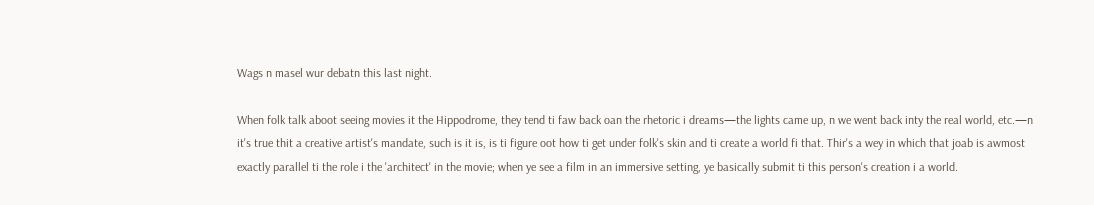Wags n masel wur debatn this last night.

When folk talk aboot seeing movies it the Hippodrome, they tend ti faw back oan the rhetoric i dreams—the lights came up, n we went back inty the real world, etc.—n it's true thit a creative artist's mandate, such is it is, is ti figure oot how ti get under folk's skin and ti create a world fi that. Thir's a wey in which that joab is awmost exactly parallel ti the role i the 'architect' in the movie; when ye see a film in an immersive setting, ye basically submit ti this person's creation i a world.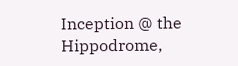Inception @ the Hippodrome,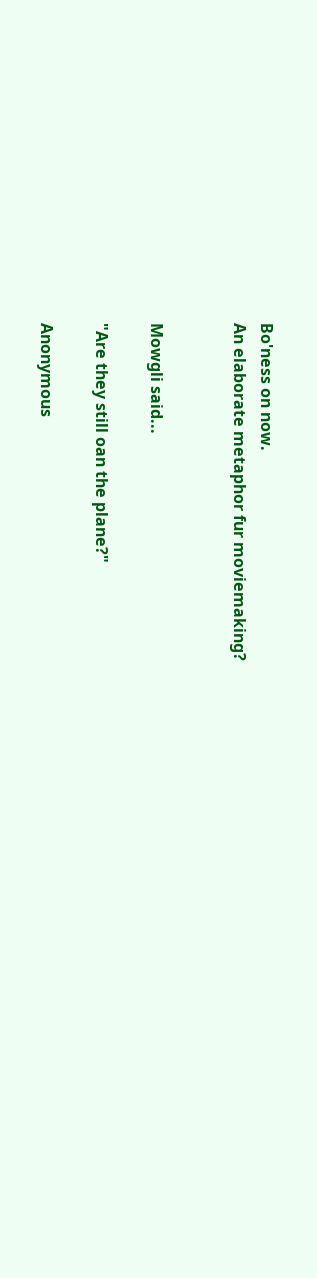Bo'ness on now.
An elaborate metaphor fur moviemaking?


Mowgli said...

"Are they still oan the plane?"

Anonymous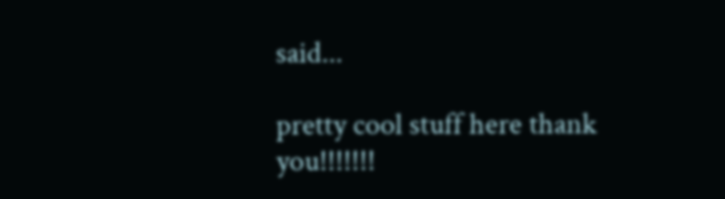said...

pretty cool stuff here thank you!!!!!!!